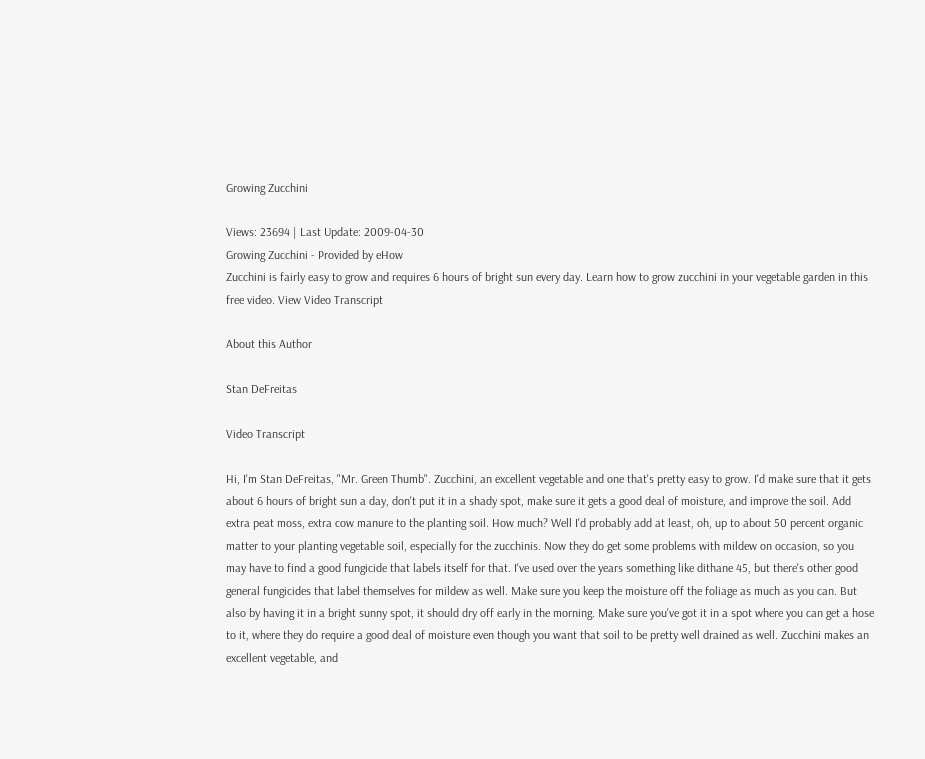Growing Zucchini

Views: 23694 | Last Update: 2009-04-30
Growing Zucchini - Provided by eHow
Zucchini is fairly easy to grow and requires 6 hours of bright sun every day. Learn how to grow zucchini in your vegetable garden in this free video. View Video Transcript

About this Author

Stan DeFreitas

Video Transcript

Hi, I'm Stan DeFreitas, "Mr. Green Thumb". Zucchini, an excellent vegetable and one that's pretty easy to grow. I'd make sure that it gets about 6 hours of bright sun a day, don't put it in a shady spot, make sure it gets a good deal of moisture, and improve the soil. Add extra peat moss, extra cow manure to the planting soil. How much? Well I'd probably add at least, oh, up to about 50 percent organic matter to your planting vegetable soil, especially for the zucchinis. Now they do get some problems with mildew on occasion, so you may have to find a good fungicide that labels itself for that. I've used over the years something like dithane 45, but there's other good general fungicides that label themselves for mildew as well. Make sure you keep the moisture off the foliage as much as you can. But also by having it in a bright sunny spot, it should dry off early in the morning. Make sure you've got it in a spot where you can get a hose to it, where they do require a good deal of moisture even though you want that soil to be pretty well drained as well. Zucchini makes an excellent vegetable, and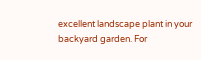excellent landscape plant in your backyard garden. For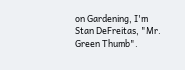on Gardening, I'm Stan DeFreitas, "Mr. Green Thumb".